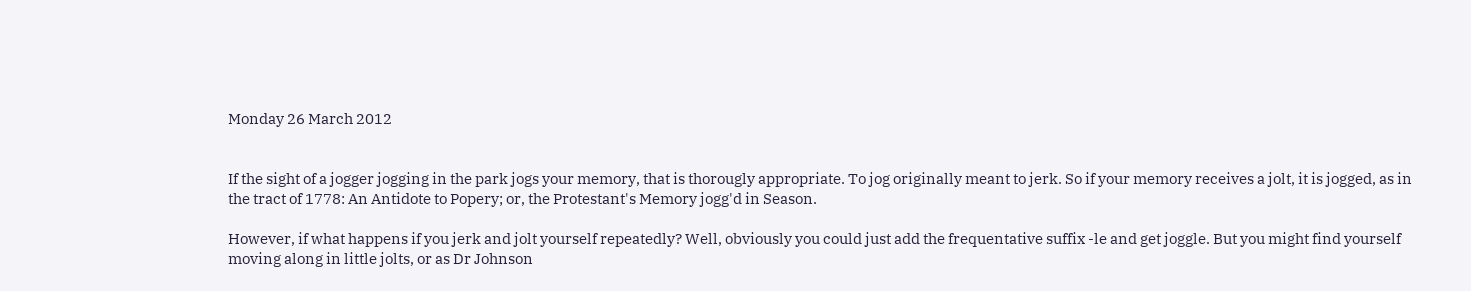Monday 26 March 2012


If the sight of a jogger jogging in the park jogs your memory, that is thorougly appropriate. To jog originally meant to jerk. So if your memory receives a jolt, it is jogged, as in the tract of 1778: An Antidote to Popery; or, the Protestant's Memory jogg'd in Season.

However, if what happens if you jerk and jolt yourself repeatedly? Well, obviously you could just add the frequentative suffix -le and get joggle. But you might find yourself moving along in little jolts, or as Dr Johnson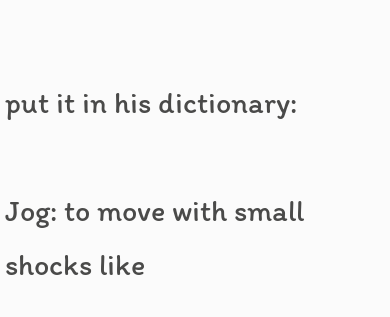put it in his dictionary:

Jog: to move with small shocks like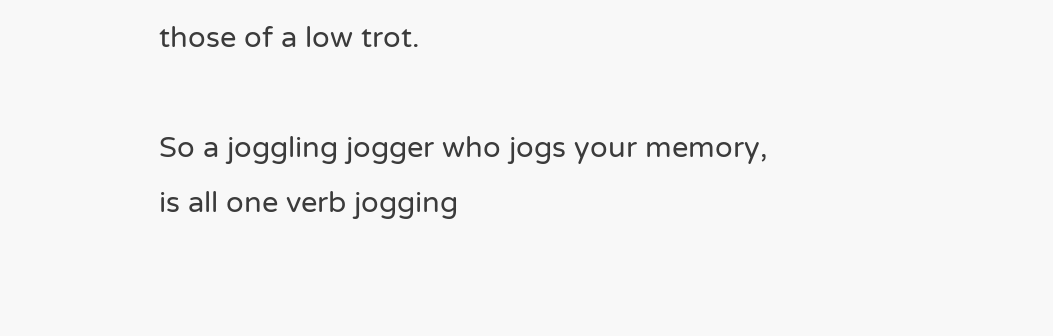those of a low trot.

So a joggling jogger who jogs your memory, is all one verb jogging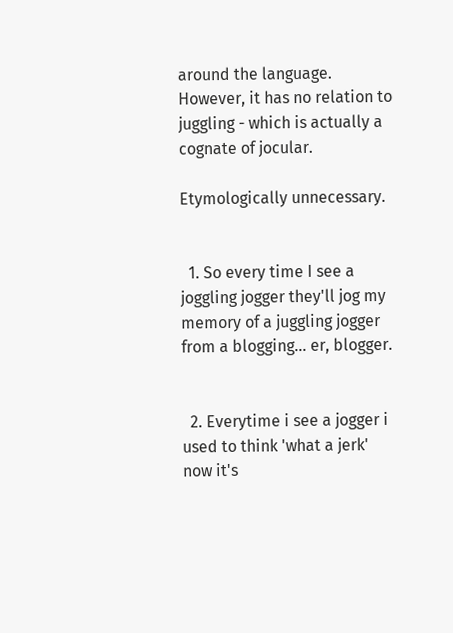around the language. However, it has no relation to juggling - which is actually a cognate of jocular.

Etymologically unnecessary.


  1. So every time I see a joggling jogger they'll jog my memory of a juggling jogger from a blogging... er, blogger.


  2. Everytime i see a jogger i used to think 'what a jerk' now it's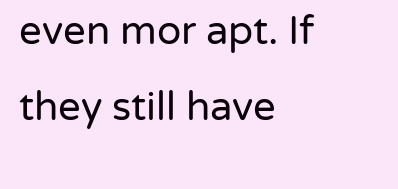even mor apt. If they still have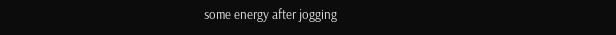some energy after jogging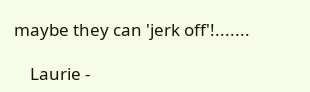maybe they can 'jerk off'!.......

    Laurie -